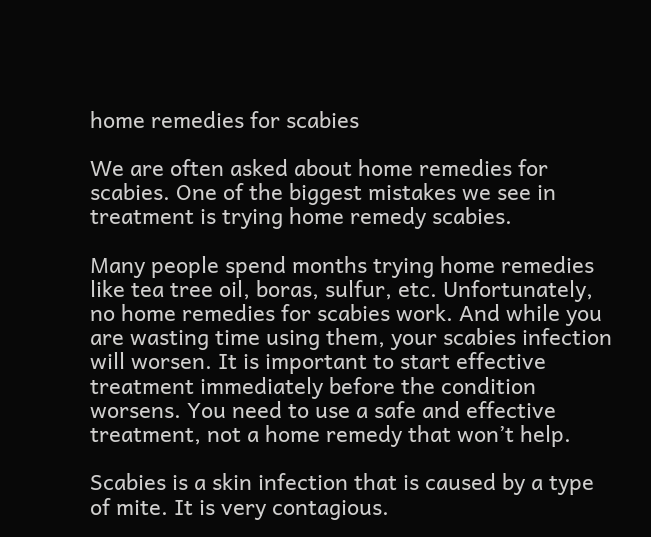home remedies for scabies

We are often asked about home remedies for scabies. One of the biggest mistakes we see in treatment is trying home remedy scabies.

Many people spend months trying home remedies like tea tree oil, boras, sulfur, etc. Unfortunately, no home remedies for scabies work. And while you are wasting time using them, your scabies infection will worsen. It is important to start effective treatment immediately before the condition worsens. You need to use a safe and effective treatment, not a home remedy that won’t help.

Scabies is a skin infection that is caused by a type of mite. It is very contagious.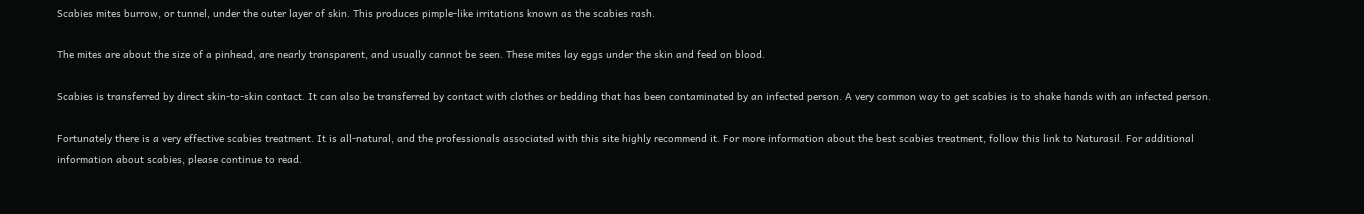Scabies mites burrow, or tunnel, under the outer layer of skin. This produces pimple-like irritations known as the scabies rash.

The mites are about the size of a pinhead, are nearly transparent, and usually cannot be seen. These mites lay eggs under the skin and feed on blood.

Scabies is transferred by direct skin-to-skin contact. It can also be transferred by contact with clothes or bedding that has been contaminated by an infected person. A very common way to get scabies is to shake hands with an infected person.

Fortunately there is a very effective scabies treatment. It is all-natural, and the professionals associated with this site highly recommend it. For more information about the best scabies treatment, follow this link to Naturasil. For additional information about scabies, please continue to read.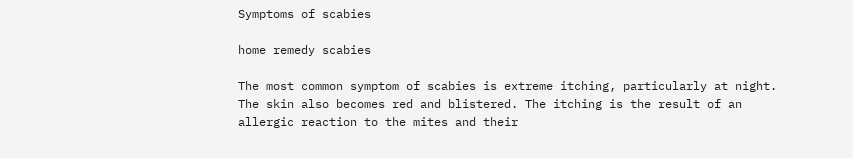Symptoms of scabies

home remedy scabies

The most common symptom of scabies is extreme itching, particularly at night. The skin also becomes red and blistered. The itching is the result of an allergic reaction to the mites and their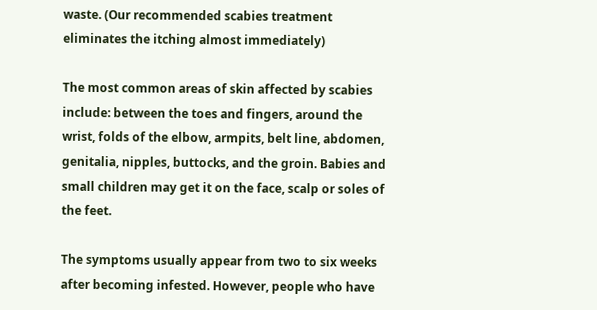waste. (Our recommended scabies treatment eliminates the itching almost immediately)

The most common areas of skin affected by scabies include: between the toes and fingers, around the wrist, folds of the elbow, armpits, belt line, abdomen, genitalia, nipples, buttocks, and the groin. Babies and small children may get it on the face, scalp or soles of the feet.

The symptoms usually appear from two to six weeks after becoming infested. However, people who have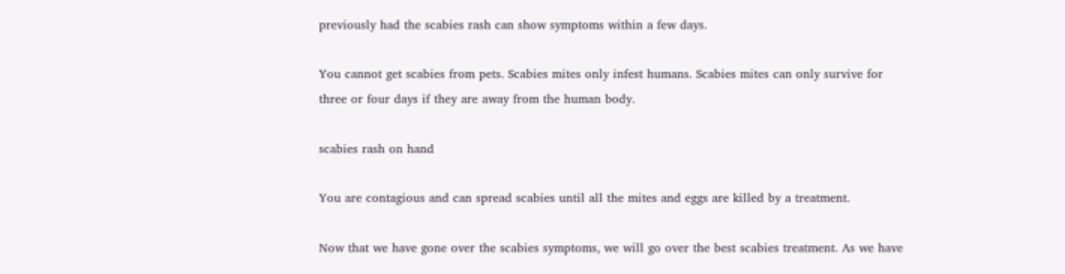previously had the scabies rash can show symptoms within a few days.

You cannot get scabies from pets. Scabies mites only infest humans. Scabies mites can only survive for three or four days if they are away from the human body.

scabies rash on hand

You are contagious and can spread scabies until all the mites and eggs are killed by a treatment.

Now that we have gone over the scabies symptoms, we will go over the best scabies treatment. As we have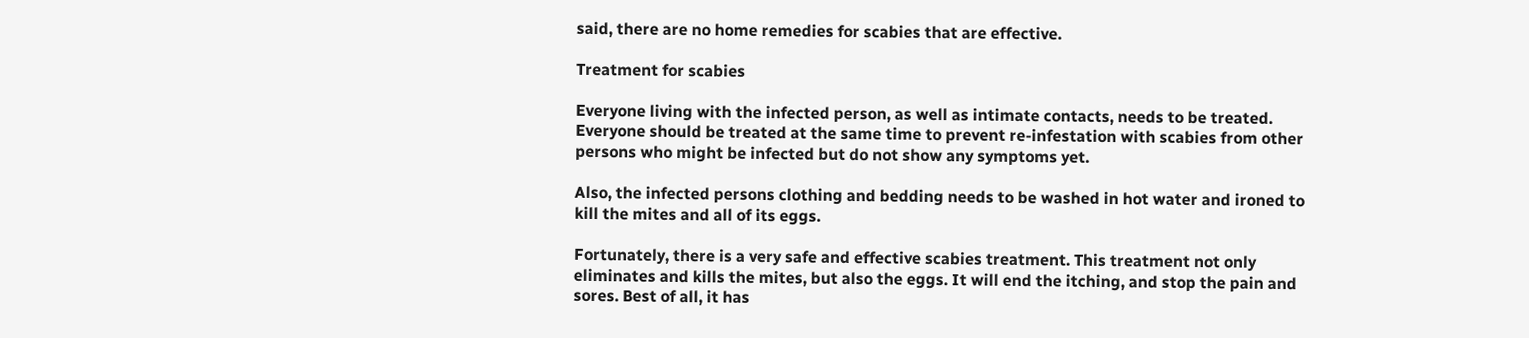said, there are no home remedies for scabies that are effective.

Treatment for scabies

Everyone living with the infected person, as well as intimate contacts, needs to be treated. Everyone should be treated at the same time to prevent re-infestation with scabies from other persons who might be infected but do not show any symptoms yet.

Also, the infected persons clothing and bedding needs to be washed in hot water and ironed to kill the mites and all of its eggs.

Fortunately, there is a very safe and effective scabies treatment. This treatment not only eliminates and kills the mites, but also the eggs. It will end the itching, and stop the pain and sores. Best of all, it has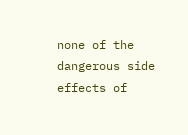none of the dangerous side effects of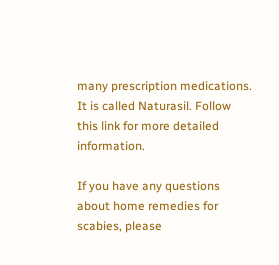many prescription medications. It is called Naturasil. Follow this link for more detailed information.

If you have any questions about home remedies for scabies, please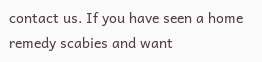contact us. If you have seen a home remedy scabies and want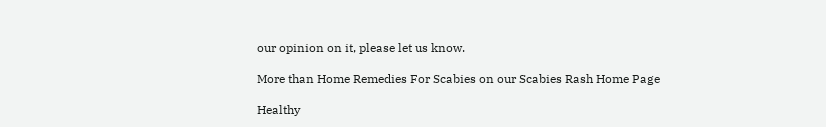our opinion on it, please let us know.

More than Home Remedies For Scabies on our Scabies Rash Home Page

Healthy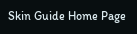Skin Guide Home Page